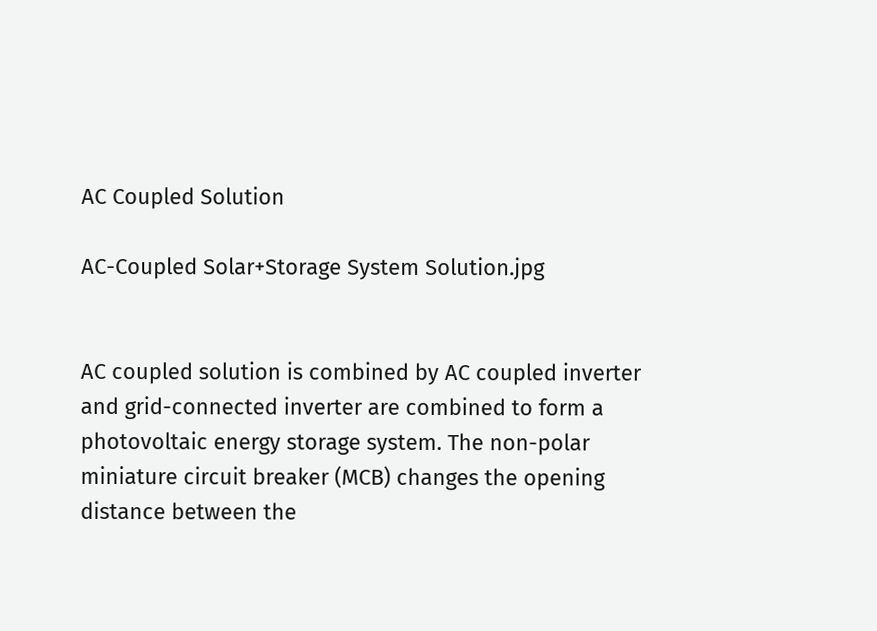AC Coupled Solution

AC-Coupled Solar+Storage System Solution.jpg


AC coupled solution is combined by AC coupled inverter and grid-connected inverter are combined to form a photovoltaic energy storage system. The non-polar miniature circuit breaker (MCB) changes the opening distance between the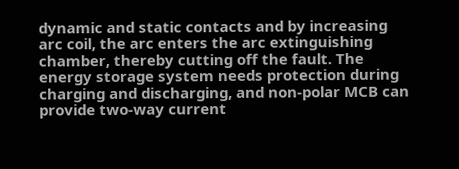dynamic and static contacts and by increasing arc coil, the arc enters the arc extinguishing chamber, thereby cutting off the fault. The energy storage system needs protection during charging and discharging, and non-polar MCB can provide two-way current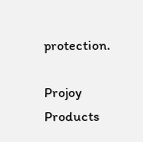protection.

Projoy Products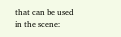that can be used in the scene: